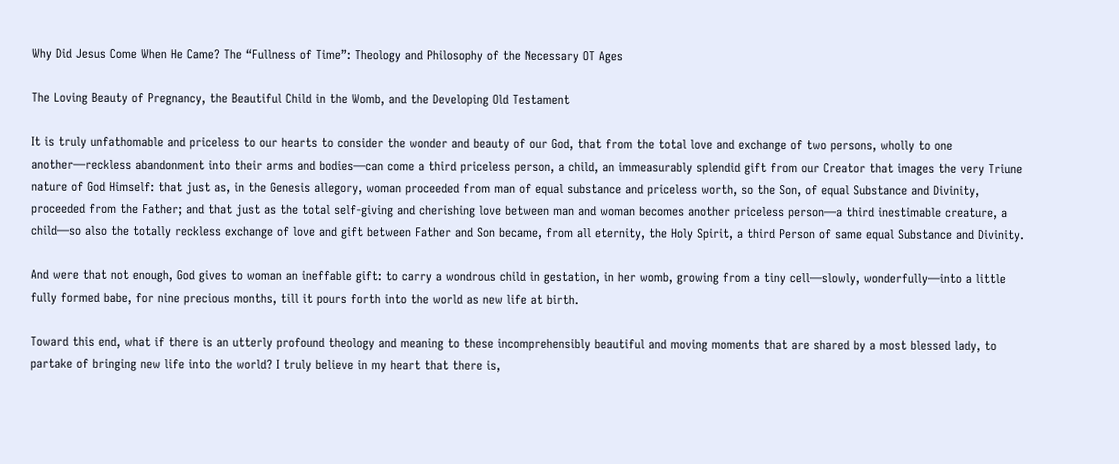Why Did Jesus Come When He Came? The “Fullness of Time”: Theology and Philosophy of the Necessary OT Ages

The Loving Beauty of Pregnancy, the Beautiful Child in the Womb, and the Developing Old Testament

It is truly unfathomable and priceless to our hearts to consider the wonder and beauty of our God, that from the total love and exchange of two persons, wholly to one another—reckless abandonment into their arms and bodies—can come a third priceless person, a child, an immeasurably splendid gift from our Creator that images the very Triune nature of God Himself: that just as, in the Genesis allegory, woman proceeded from man of equal substance and priceless worth, so the Son, of equal Substance and Divinity, proceeded from the Father; and that just as the total self-giving and cherishing love between man and woman becomes another priceless person—a third inestimable creature, a child—so also the totally reckless exchange of love and gift between Father and Son became, from all eternity, the Holy Spirit, a third Person of same equal Substance and Divinity.

And were that not enough, God gives to woman an ineffable gift: to carry a wondrous child in gestation, in her womb, growing from a tiny cell—slowly, wonderfully—into a little fully formed babe, for nine precious months, till it pours forth into the world as new life at birth.

Toward this end, what if there is an utterly profound theology and meaning to these incomprehensibly beautiful and moving moments that are shared by a most blessed lady, to partake of bringing new life into the world? I truly believe in my heart that there is,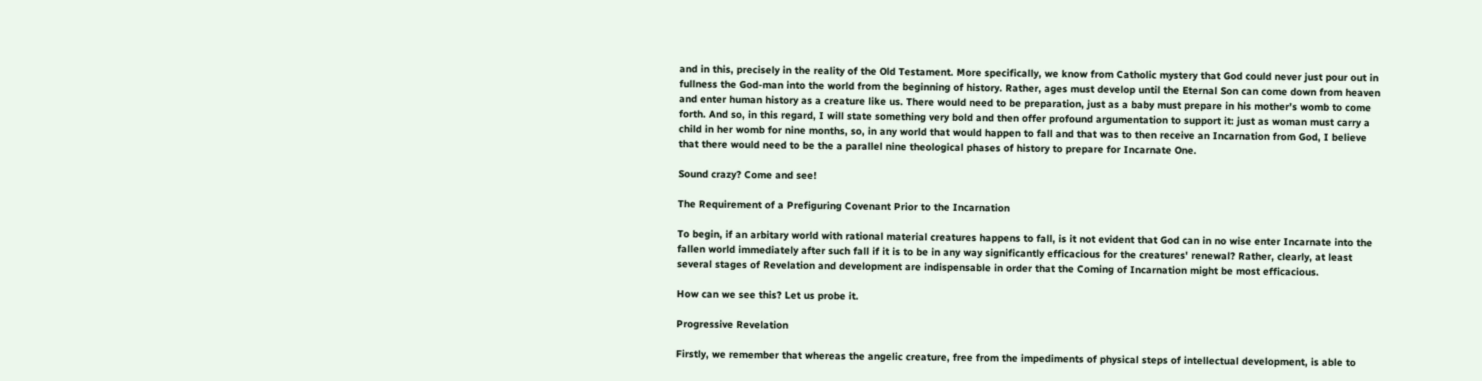and in this, precisely in the reality of the Old Testament. More specifically, we know from Catholic mystery that God could never just pour out in fullness the God-man into the world from the beginning of history. Rather, ages must develop until the Eternal Son can come down from heaven and enter human history as a creature like us. There would need to be preparation, just as a baby must prepare in his mother’s womb to come forth. And so, in this regard, I will state something very bold and then offer profound argumentation to support it: just as woman must carry a child in her womb for nine months, so, in any world that would happen to fall and that was to then receive an Incarnation from God, I believe that there would need to be the a parallel nine theological phases of history to prepare for Incarnate One.

Sound crazy? Come and see!

The Requirement of a Prefiguring Covenant Prior to the Incarnation

To begin, if an arbitary world with rational material creatures happens to fall, is it not evident that God can in no wise enter Incarnate into the fallen world immediately after such fall if it is to be in any way significantly efficacious for the creatures' renewal? Rather, clearly, at least several stages of Revelation and development are indispensable in order that the Coming of Incarnation might be most efficacious.

How can we see this? Let us probe it.

Progressive Revelation

Firstly, we remember that whereas the angelic creature, free from the impediments of physical steps of intellectual development, is able to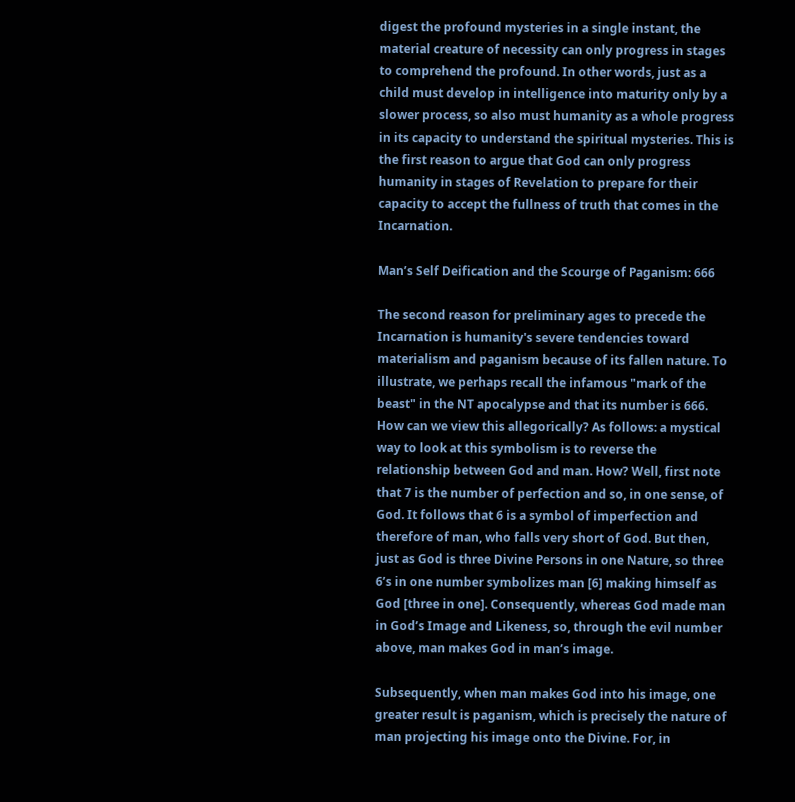digest the profound mysteries in a single instant, the material creature of necessity can only progress in stages to comprehend the profound. In other words, just as a child must develop in intelligence into maturity only by a slower process, so also must humanity as a whole progress in its capacity to understand the spiritual mysteries. This is the first reason to argue that God can only progress humanity in stages of Revelation to prepare for their capacity to accept the fullness of truth that comes in the Incarnation.

Man’s Self Deification and the Scourge of Paganism: 666

The second reason for preliminary ages to precede the Incarnation is humanity's severe tendencies toward materialism and paganism because of its fallen nature. To illustrate, we perhaps recall the infamous "mark of the beast" in the NT apocalypse and that its number is 666. How can we view this allegorically? As follows: a mystical way to look at this symbolism is to reverse the relationship between God and man. How? Well, first note that 7 is the number of perfection and so, in one sense, of God. It follows that 6 is a symbol of imperfection and therefore of man, who falls very short of God. But then, just as God is three Divine Persons in one Nature, so three 6’s in one number symbolizes man [6] making himself as God [three in one]. Consequently, whereas God made man in God’s Image and Likeness, so, through the evil number above, man makes God in man’s image.

Subsequently, when man makes God into his image, one greater result is paganism, which is precisely the nature of man projecting his image onto the Divine. For, in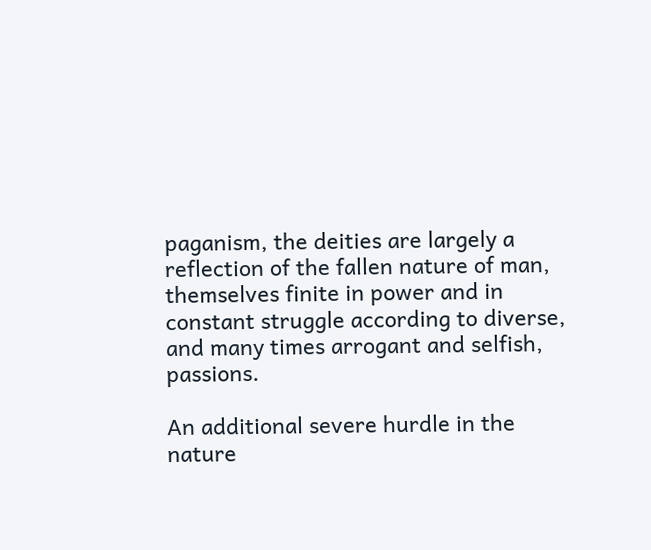paganism, the deities are largely a reflection of the fallen nature of man, themselves finite in power and in constant struggle according to diverse, and many times arrogant and selfish, passions.

An additional severe hurdle in the nature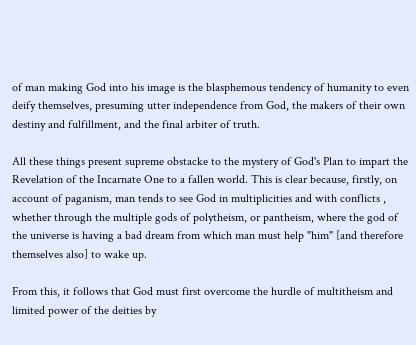of man making God into his image is the blasphemous tendency of humanity to even deify themselves, presuming utter independence from God, the makers of their own destiny and fulfillment, and the final arbiter of truth.

All these things present supreme obstacke to the mystery of God's Plan to impart the Revelation of the Incarnate One to a fallen world. This is clear because, firstly, on account of paganism, man tends to see God in multiplicities and with conflicts , whether through the multiple gods of polytheism, or pantheism, where the god of the universe is having a bad dream from which man must help "him" [and therefore themselves also] to wake up.

From this, it follows that God must first overcome the hurdle of multitheism and limited power of the deities by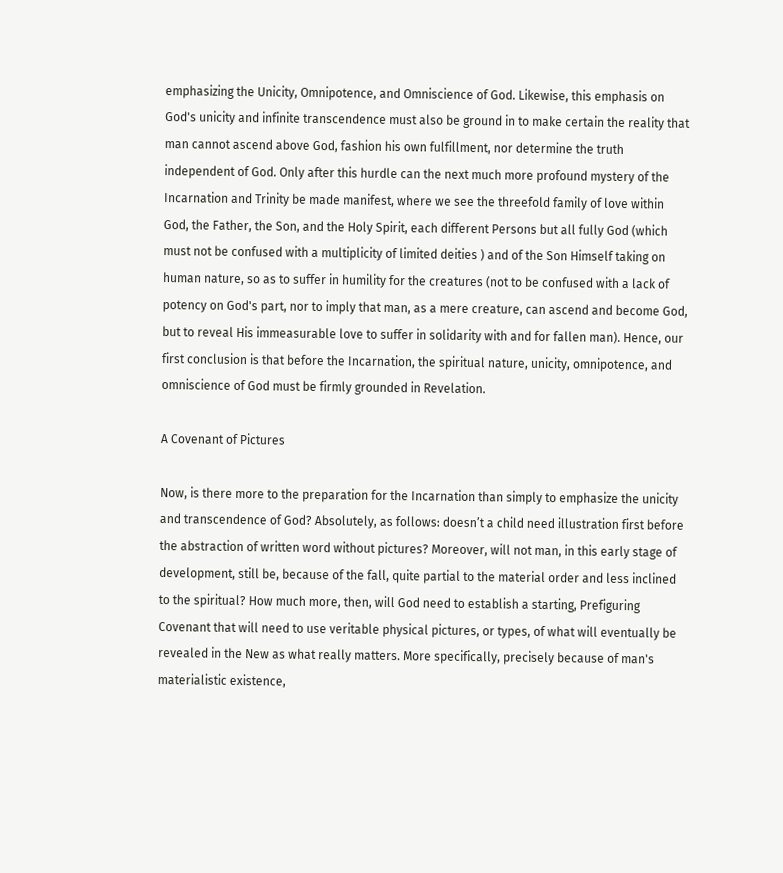emphasizing the Unicity, Omnipotence, and Omniscience of God. Likewise, this emphasis on God's unicity and infinite transcendence must also be ground in to make certain the reality that man cannot ascend above God, fashion his own fulfillment, nor determine the truth independent of God. Only after this hurdle can the next much more profound mystery of the Incarnation and Trinity be made manifest, where we see the threefold family of love within God, the Father, the Son, and the Holy Spirit, each different Persons but all fully God (which must not be confused with a multiplicity of limited deities ) and of the Son Himself taking on human nature, so as to suffer in humility for the creatures (not to be confused with a lack of potency on God's part, nor to imply that man, as a mere creature, can ascend and become God, but to reveal His immeasurable love to suffer in solidarity with and for fallen man). Hence, our first conclusion is that before the Incarnation, the spiritual nature, unicity, omnipotence, and omniscience of God must be firmly grounded in Revelation.

A Covenant of Pictures

Now, is there more to the preparation for the Incarnation than simply to emphasize the unicity and transcendence of God? Absolutely, as follows: doesn’t a child need illustration first before the abstraction of written word without pictures? Moreover, will not man, in this early stage of development, still be, because of the fall, quite partial to the material order and less inclined to the spiritual? How much more, then, will God need to establish a starting, Prefiguring Covenant that will need to use veritable physical pictures, or types, of what will eventually be revealed in the New as what really matters. More specifically, precisely because of man's materialistic existence,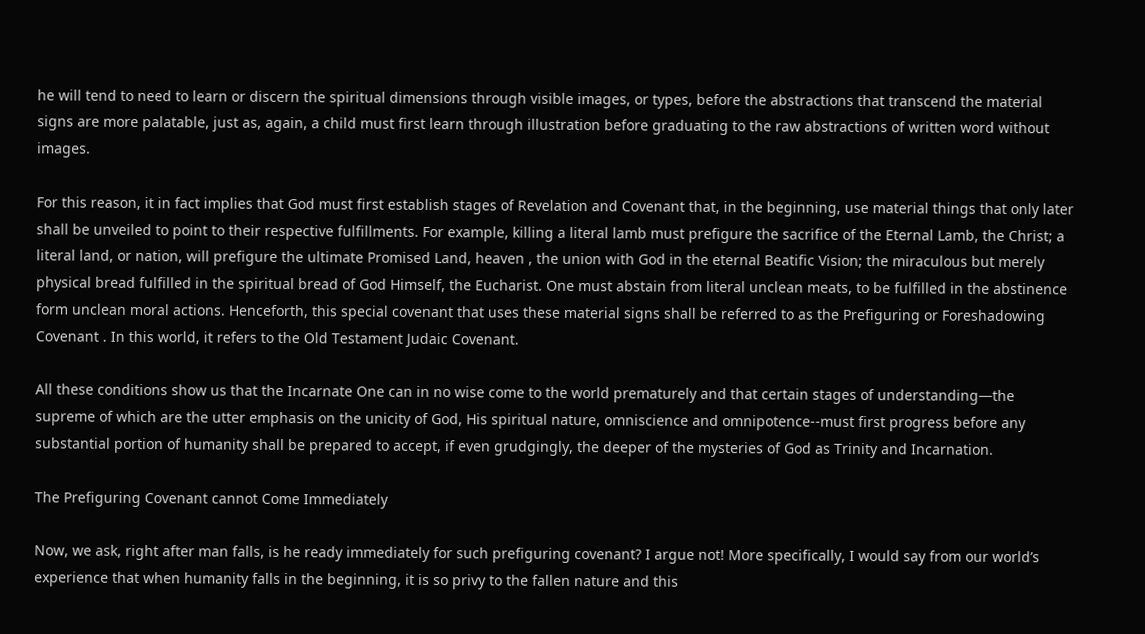he will tend to need to learn or discern the spiritual dimensions through visible images, or types, before the abstractions that transcend the material signs are more palatable, just as, again, a child must first learn through illustration before graduating to the raw abstractions of written word without images.

For this reason, it in fact implies that God must first establish stages of Revelation and Covenant that, in the beginning, use material things that only later shall be unveiled to point to their respective fulfillments. For example, killing a literal lamb must prefigure the sacrifice of the Eternal Lamb, the Christ; a literal land, or nation, will prefigure the ultimate Promised Land, heaven , the union with God in the eternal Beatific Vision; the miraculous but merely physical bread fulfilled in the spiritual bread of God Himself, the Eucharist. One must abstain from literal unclean meats, to be fulfilled in the abstinence form unclean moral actions. Henceforth, this special covenant that uses these material signs shall be referred to as the Prefiguring or Foreshadowing Covenant . In this world, it refers to the Old Testament Judaic Covenant.

All these conditions show us that the Incarnate One can in no wise come to the world prematurely and that certain stages of understanding—the supreme of which are the utter emphasis on the unicity of God, His spiritual nature, omniscience and omnipotence--must first progress before any substantial portion of humanity shall be prepared to accept, if even grudgingly, the deeper of the mysteries of God as Trinity and Incarnation.

The Prefiguring Covenant cannot Come Immediately

Now, we ask, right after man falls, is he ready immediately for such prefiguring covenant? I argue not! More specifically, I would say from our world’s experience that when humanity falls in the beginning, it is so privy to the fallen nature and this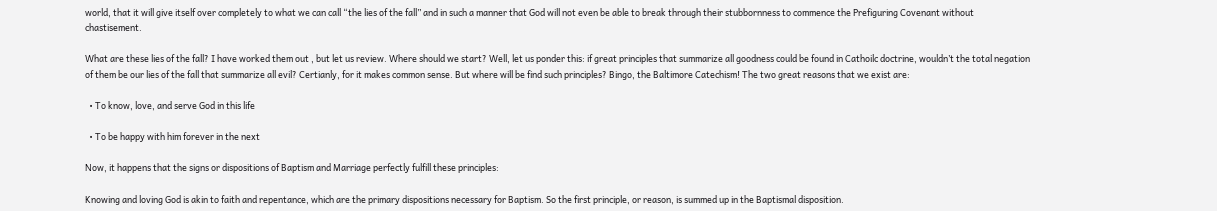world, that it will give itself over completely to what we can call “the lies of the fall” and in such a manner that God will not even be able to break through their stubbornness to commence the Prefiguring Covenant without chastisement.

What are these lies of the fall? I have worked them out , but let us review. Where should we start? Well, let us ponder this: if great principles that summarize all goodness could be found in Cathoilc doctrine, wouldn’t the total negation of them be our lies of the fall that summarize all evil? Certianly, for it makes common sense. But where will be find such principles? Bingo, the Baltimore Catechism! The two great reasons that we exist are:

  • To know, love, and serve God in this life

  • To be happy with him forever in the next

Now, it happens that the signs or dispositions of Baptism and Marriage perfectly fulfill these principles:

Knowing and loving God is akin to faith and repentance, which are the primary dispositions necessary for Baptism. So the first principle, or reason, is summed up in the Baptismal disposition.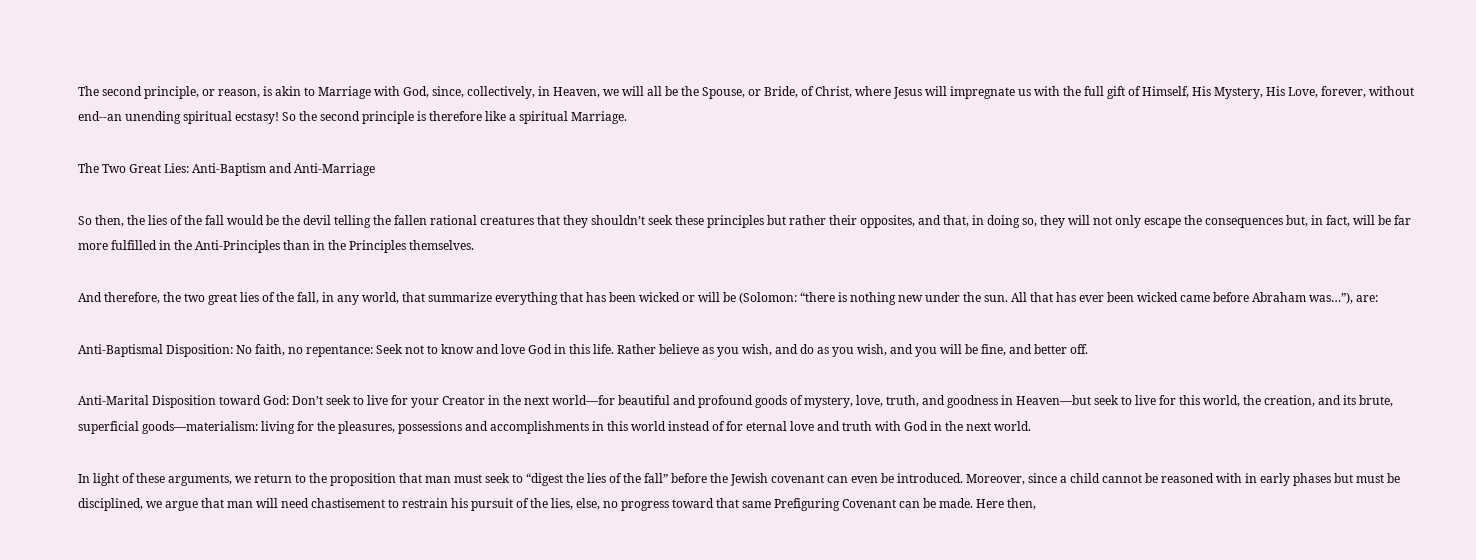The second principle, or reason, is akin to Marriage with God, since, collectively, in Heaven, we will all be the Spouse, or Bride, of Christ, where Jesus will impregnate us with the full gift of Himself, His Mystery, His Love, forever, without end--an unending spiritual ecstasy! So the second principle is therefore like a spiritual Marriage.

The Two Great Lies: Anti-Baptism and Anti-Marriage

So then, the lies of the fall would be the devil telling the fallen rational creatures that they shouldn’t seek these principles but rather their opposites, and that, in doing so, they will not only escape the consequences but, in fact, will be far more fulfilled in the Anti-Principles than in the Principles themselves.

And therefore, the two great lies of the fall, in any world, that summarize everything that has been wicked or will be (Solomon: “there is nothing new under the sun. All that has ever been wicked came before Abraham was…”), are:

Anti-Baptismal Disposition: No faith, no repentance: Seek not to know and love God in this life. Rather believe as you wish, and do as you wish, and you will be fine, and better off.

Anti-Marital Disposition toward God: Don’t seek to live for your Creator in the next world—for beautiful and profound goods of mystery, love, truth, and goodness in Heaven—but seek to live for this world, the creation, and its brute, superficial goods—materialism: living for the pleasures, possessions and accomplishments in this world instead of for eternal love and truth with God in the next world.

In light of these arguments, we return to the proposition that man must seek to “digest the lies of the fall” before the Jewish covenant can even be introduced. Moreover, since a child cannot be reasoned with in early phases but must be disciplined, we argue that man will need chastisement to restrain his pursuit of the lies, else, no progress toward that same Prefiguring Covenant can be made. Here then,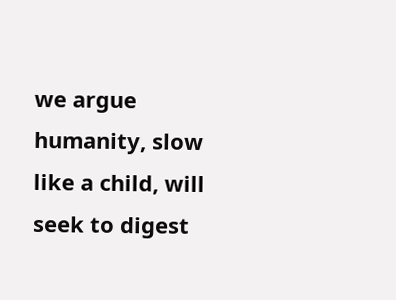we argue humanity, slow like a child, will seek to digest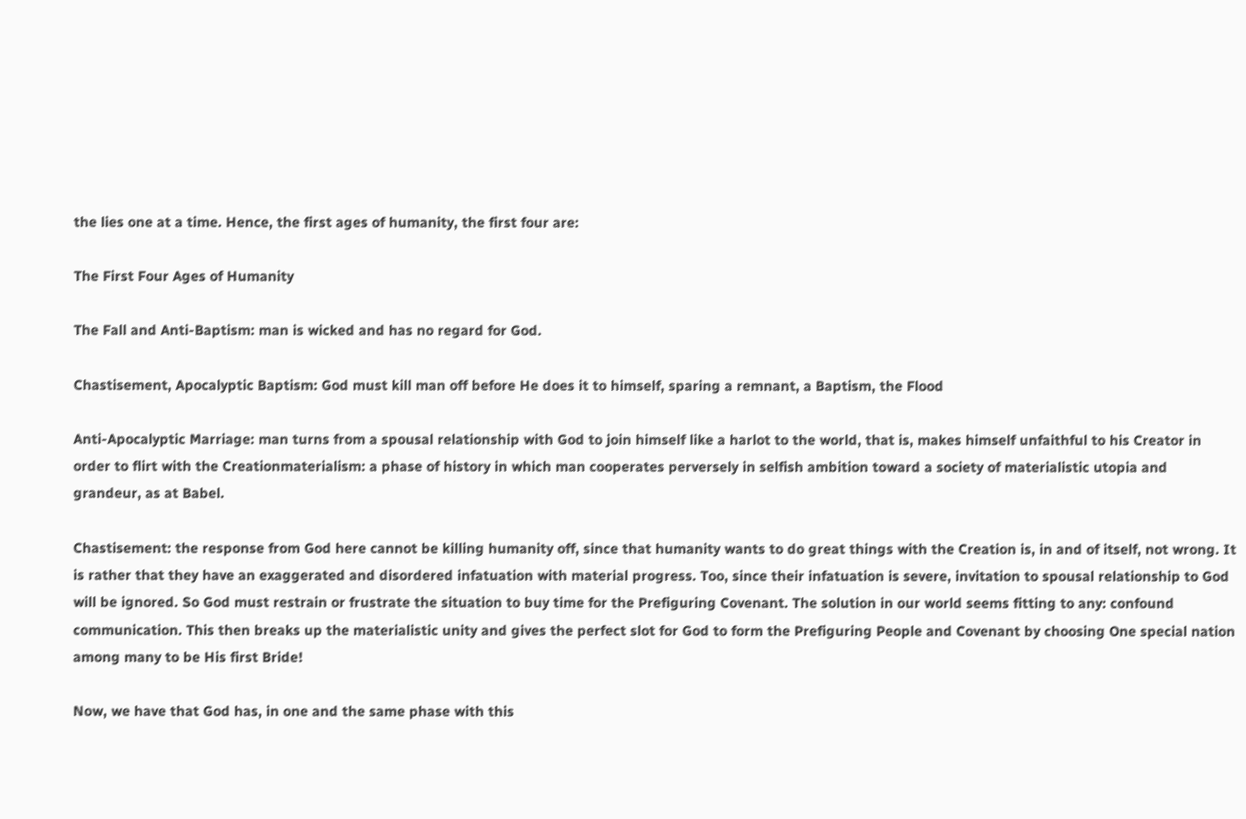the lies one at a time. Hence, the first ages of humanity, the first four are:

The First Four Ages of Humanity

The Fall and Anti-Baptism: man is wicked and has no regard for God.

Chastisement, Apocalyptic Baptism: God must kill man off before He does it to himself, sparing a remnant, a Baptism, the Flood

Anti-Apocalyptic Marriage: man turns from a spousal relationship with God to join himself like a harlot to the world, that is, makes himself unfaithful to his Creator in order to flirt with the Creationmaterialism: a phase of history in which man cooperates perversely in selfish ambition toward a society of materialistic utopia and grandeur, as at Babel.

Chastisement: the response from God here cannot be killing humanity off, since that humanity wants to do great things with the Creation is, in and of itself, not wrong. It is rather that they have an exaggerated and disordered infatuation with material progress. Too, since their infatuation is severe, invitation to spousal relationship to God will be ignored. So God must restrain or frustrate the situation to buy time for the Prefiguring Covenant. The solution in our world seems fitting to any: confound communication. This then breaks up the materialistic unity and gives the perfect slot for God to form the Prefiguring People and Covenant by choosing One special nation among many to be His first Bride!

Now, we have that God has, in one and the same phase with this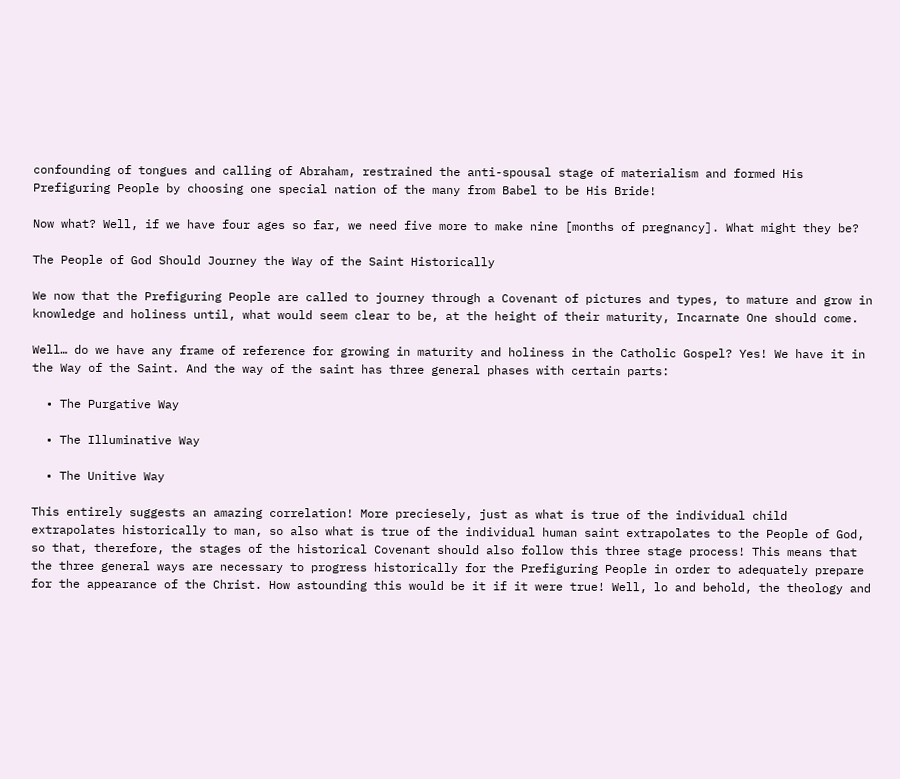confounding of tongues and calling of Abraham, restrained the anti-spousal stage of materialism and formed His Prefiguring People by choosing one special nation of the many from Babel to be His Bride!

Now what? Well, if we have four ages so far, we need five more to make nine [months of pregnancy]. What might they be?

The People of God Should Journey the Way of the Saint Historically

We now that the Prefiguring People are called to journey through a Covenant of pictures and types, to mature and grow in knowledge and holiness until, what would seem clear to be, at the height of their maturity, Incarnate One should come.

Well… do we have any frame of reference for growing in maturity and holiness in the Catholic Gospel? Yes! We have it in the Way of the Saint. And the way of the saint has three general phases with certain parts:

  • The Purgative Way

  • The Illuminative Way

  • The Unitive Way

This entirely suggests an amazing correlation! More preciesely, just as what is true of the individual child extrapolates historically to man, so also what is true of the individual human saint extrapolates to the People of God, so that, therefore, the stages of the historical Covenant should also follow this three stage process! This means that the three general ways are necessary to progress historically for the Prefiguring People in order to adequately prepare for the appearance of the Christ. How astounding this would be it if it were true! Well, lo and behold, the theology and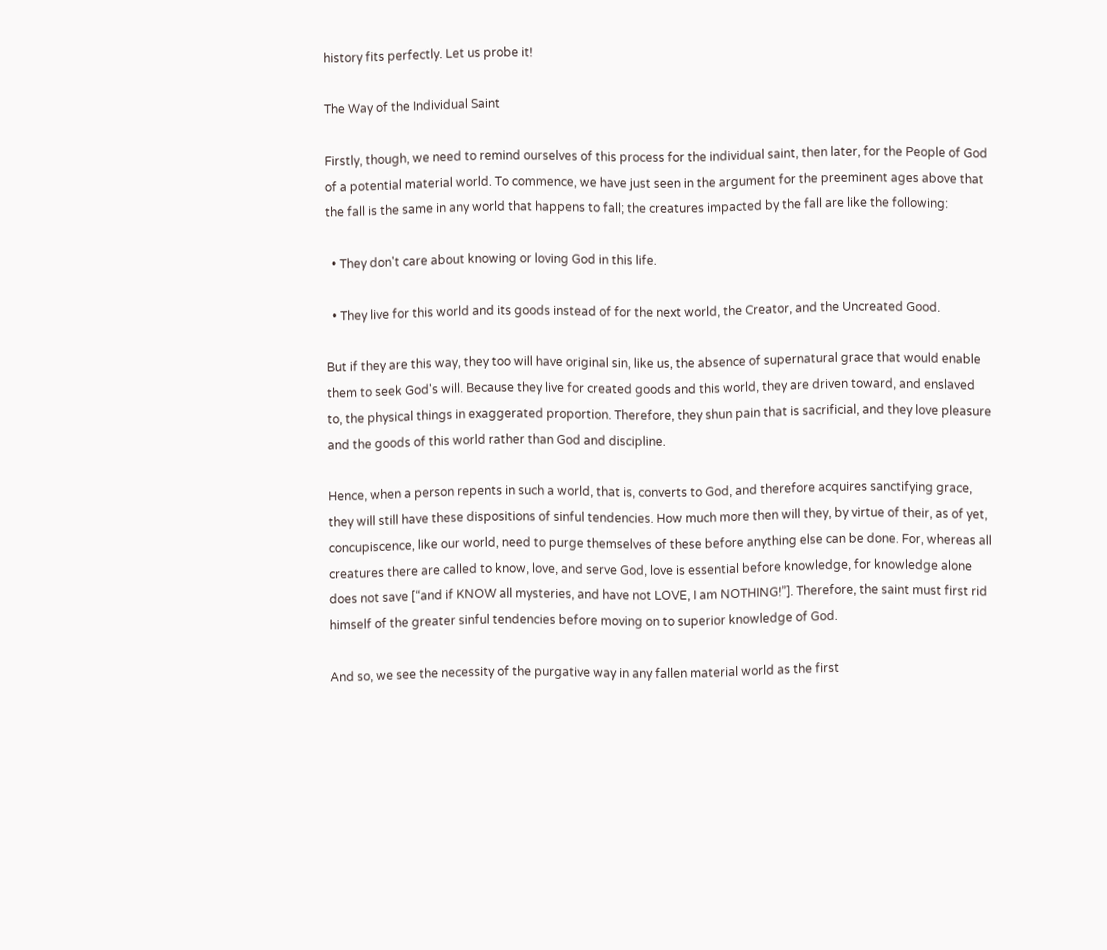history fits perfectly. Let us probe it!

The Way of the Individual Saint

Firstly, though, we need to remind ourselves of this process for the individual saint, then later, for the People of God of a potential material world. To commence, we have just seen in the argument for the preeminent ages above that the fall is the same in any world that happens to fall; the creatures impacted by the fall are like the following:

  • They don't care about knowing or loving God in this life.

  • They live for this world and its goods instead of for the next world, the Creator, and the Uncreated Good.

But if they are this way, they too will have original sin, like us, the absence of supernatural grace that would enable them to seek God's will. Because they live for created goods and this world, they are driven toward, and enslaved to, the physical things in exaggerated proportion. Therefore, they shun pain that is sacrificial, and they love pleasure and the goods of this world rather than God and discipline.

Hence, when a person repents in such a world, that is, converts to God, and therefore acquires sanctifying grace, they will still have these dispositions of sinful tendencies. How much more then will they, by virtue of their, as of yet, concupiscence, like our world, need to purge themselves of these before anything else can be done. For, whereas all creatures there are called to know, love, and serve God, love is essential before knowledge, for knowledge alone does not save [“and if KNOW all mysteries, and have not LOVE, I am NOTHING!”]. Therefore, the saint must first rid himself of the greater sinful tendencies before moving on to superior knowledge of God.

And so, we see the necessity of the purgative way in any fallen material world as the first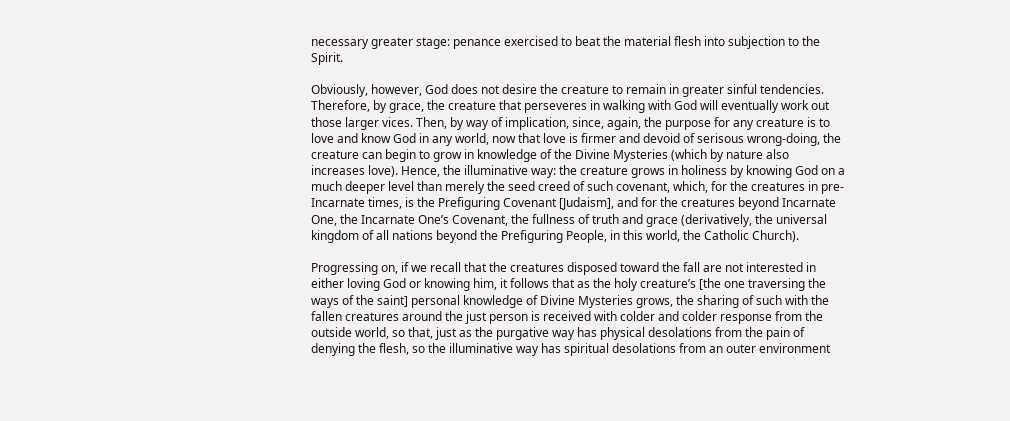necessary greater stage: penance exercised to beat the material flesh into subjection to the Spirit.

Obviously, however, God does not desire the creature to remain in greater sinful tendencies. Therefore, by grace, the creature that perseveres in walking with God will eventually work out those larger vices. Then, by way of implication, since, again, the purpose for any creature is to love and know God in any world, now that love is firmer and devoid of serisous wrong-doing, the creature can begin to grow in knowledge of the Divine Mysteries (which by nature also increases love). Hence, the illuminative way: the creature grows in holiness by knowing God on a much deeper level than merely the seed creed of such covenant, which, for the creatures in pre-Incarnate times, is the Prefiguring Covenant [Judaism], and for the creatures beyond Incarnate One, the Incarnate One’s Covenant, the fullness of truth and grace (derivatively, the universal kingdom of all nations beyond the Prefiguring People, in this world, the Catholic Church).

Progressing on, if we recall that the creatures disposed toward the fall are not interested in either loving God or knowing him, it follows that as the holy creature’s [the one traversing the ways of the saint] personal knowledge of Divine Mysteries grows, the sharing of such with the fallen creatures around the just person is received with colder and colder response from the outside world, so that, just as the purgative way has physical desolations from the pain of denying the flesh, so the illuminative way has spiritual desolations from an outer environment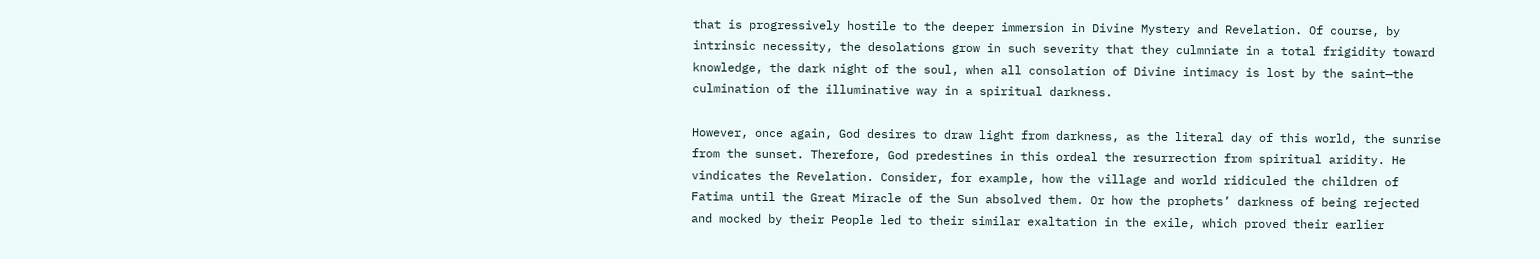that is progressively hostile to the deeper immersion in Divine Mystery and Revelation. Of course, by intrinsic necessity, the desolations grow in such severity that they culmniate in a total frigidity toward knowledge, the dark night of the soul, when all consolation of Divine intimacy is lost by the saint—the culmination of the illuminative way in a spiritual darkness.

However, once again, God desires to draw light from darkness, as the literal day of this world, the sunrise from the sunset. Therefore, God predestines in this ordeal the resurrection from spiritual aridity. He vindicates the Revelation. Consider, for example, how the village and world ridiculed the children of Fatima until the Great Miracle of the Sun absolved them. Or how the prophets’ darkness of being rejected and mocked by their People led to their similar exaltation in the exile, which proved their earlier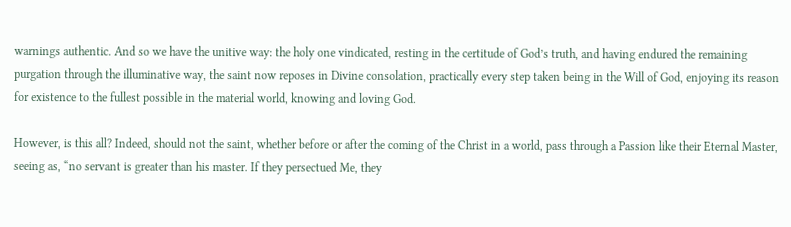warnings authentic. And so we have the unitive way: the holy one vindicated, resting in the certitude of God’s truth, and having endured the remaining purgation through the illuminative way, the saint now reposes in Divine consolation, practically every step taken being in the Will of God, enjoying its reason for existence to the fullest possible in the material world, knowing and loving God.

However, is this all? Indeed, should not the saint, whether before or after the coming of the Christ in a world, pass through a Passion like their Eternal Master, seeing as, “no servant is greater than his master. If they persectued Me, they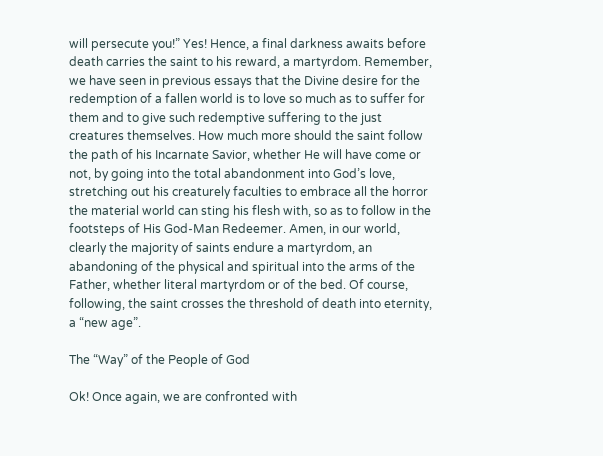will persecute you!” Yes! Hence, a final darkness awaits before death carries the saint to his reward, a martyrdom. Remember, we have seen in previous essays that the Divine desire for the redemption of a fallen world is to love so much as to suffer for them and to give such redemptive suffering to the just creatures themselves. How much more should the saint follow the path of his Incarnate Savior, whether He will have come or not, by going into the total abandonment into God’s love, stretching out his creaturely faculties to embrace all the horror the material world can sting his flesh with, so as to follow in the footsteps of His God-Man Redeemer. Amen, in our world, clearly the majority of saints endure a martyrdom, an abandoning of the physical and spiritual into the arms of the Father, whether literal martyrdom or of the bed. Of course, following, the saint crosses the threshold of death into eternity, a “new age”.

The “Way” of the People of God

Ok! Once again, we are confronted with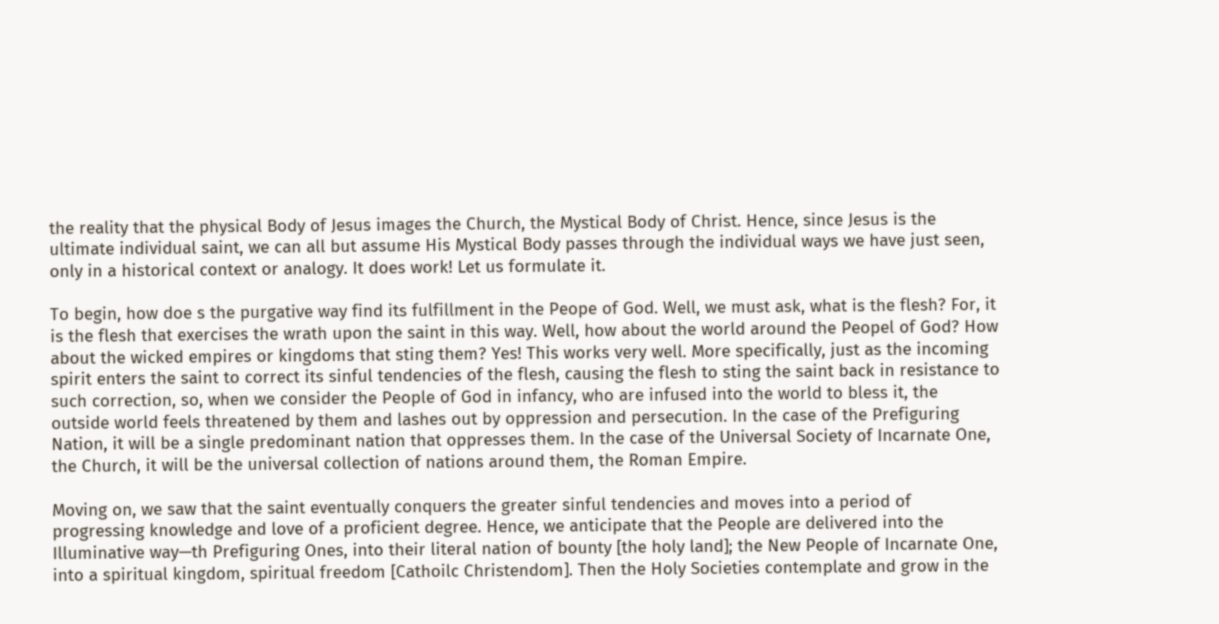the reality that the physical Body of Jesus images the Church, the Mystical Body of Christ. Hence, since Jesus is the ultimate individual saint, we can all but assume His Mystical Body passes through the individual ways we have just seen, only in a historical context or analogy. It does work! Let us formulate it.

To begin, how doe s the purgative way find its fulfillment in the Peope of God. Well, we must ask, what is the flesh? For, it is the flesh that exercises the wrath upon the saint in this way. Well, how about the world around the Peopel of God? How about the wicked empires or kingdoms that sting them? Yes! This works very well. More specifically, just as the incoming spirit enters the saint to correct its sinful tendencies of the flesh, causing the flesh to sting the saint back in resistance to such correction, so, when we consider the People of God in infancy, who are infused into the world to bless it, the outside world feels threatened by them and lashes out by oppression and persecution. In the case of the Prefiguring Nation, it will be a single predominant nation that oppresses them. In the case of the Universal Society of Incarnate One, the Church, it will be the universal collection of nations around them, the Roman Empire.

Moving on, we saw that the saint eventually conquers the greater sinful tendencies and moves into a period of progressing knowledge and love of a proficient degree. Hence, we anticipate that the People are delivered into the Illuminative way—th Prefiguring Ones, into their literal nation of bounty [the holy land]; the New People of Incarnate One, into a spiritual kingdom, spiritual freedom [Cathoilc Christendom]. Then the Holy Societies contemplate and grow in the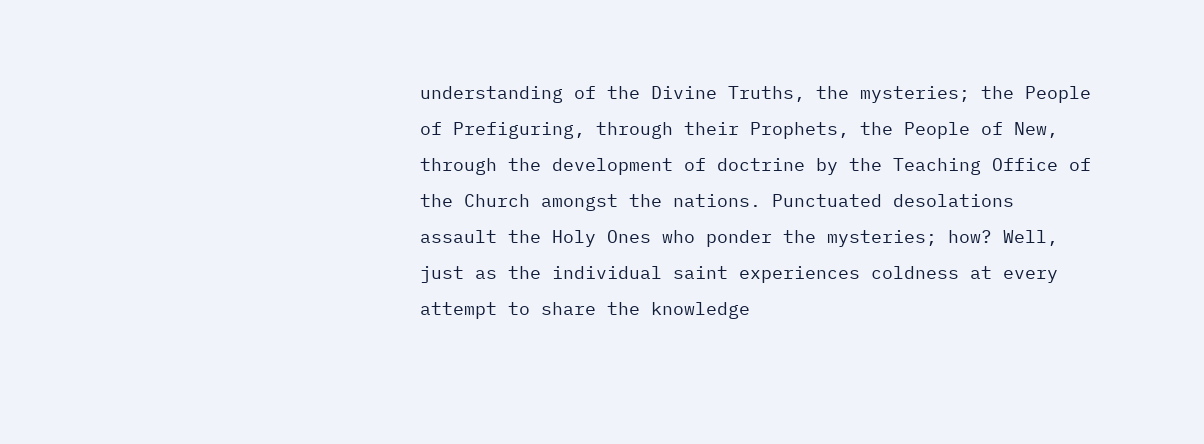understanding of the Divine Truths, the mysteries; the People of Prefiguring, through their Prophets, the People of New, through the development of doctrine by the Teaching Office of the Church amongst the nations. Punctuated desolations assault the Holy Ones who ponder the mysteries; how? Well, just as the individual saint experiences coldness at every attempt to share the knowledge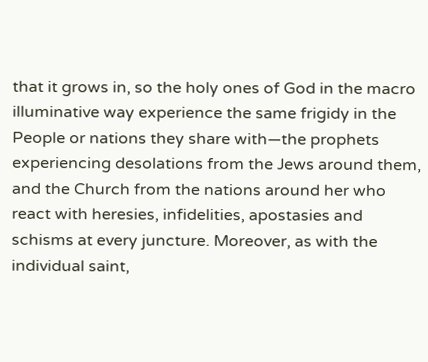that it grows in, so the holy ones of God in the macro illuminative way experience the same frigidy in the People or nations they share with—the prophets experiencing desolations from the Jews around them, and the Church from the nations around her who react with heresies, infidelities, apostasies and schisms at every juncture. Moreover, as with the individual saint,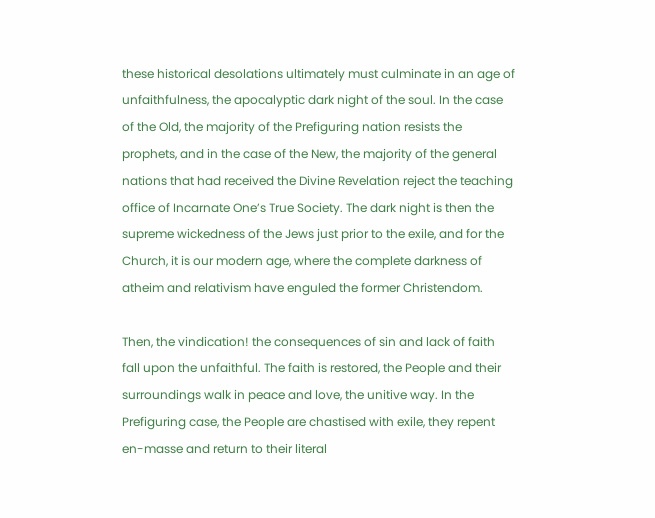these historical desolations ultimately must culminate in an age of unfaithfulness, the apocalyptic dark night of the soul. In the case of the Old, the majority of the Prefiguring nation resists the prophets, and in the case of the New, the majority of the general nations that had received the Divine Revelation reject the teaching office of Incarnate One’s True Society. The dark night is then the supreme wickedness of the Jews just prior to the exile, and for the Church, it is our modern age, where the complete darkness of atheim and relativism have enguled the former Christendom.

Then, the vindication! the consequences of sin and lack of faith fall upon the unfaithful. The faith is restored, the People and their surroundings walk in peace and love, the unitive way. In the Prefiguring case, the People are chastised with exile, they repent en-masse and return to their literal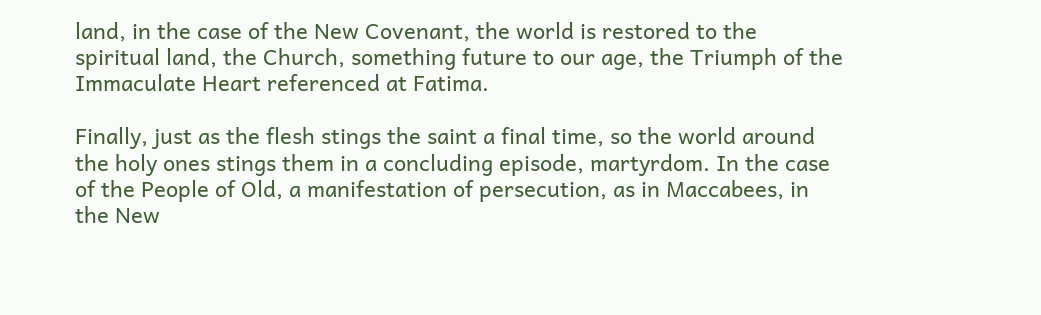land, in the case of the New Covenant, the world is restored to the spiritual land, the Church, something future to our age, the Triumph of the Immaculate Heart referenced at Fatima.

Finally, just as the flesh stings the saint a final time, so the world around the holy ones stings them in a concluding episode, martyrdom. In the case of the People of Old, a manifestation of persecution, as in Maccabees, in the New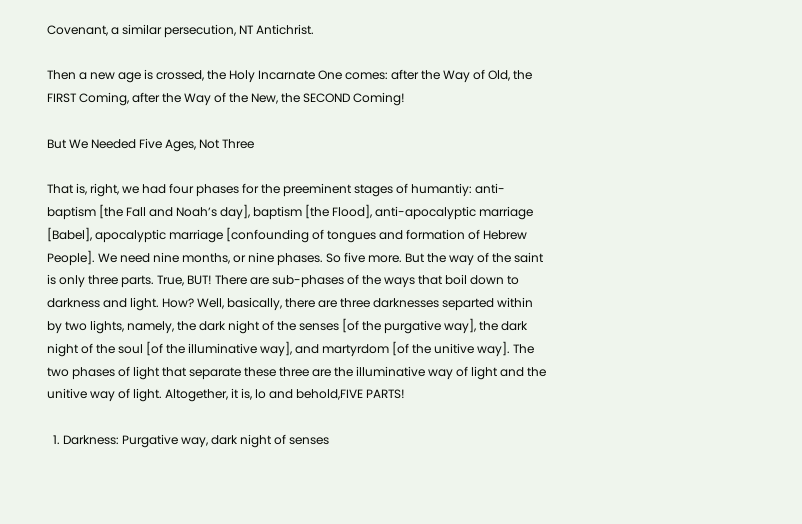Covenant, a similar persecution, NT Antichrist.

Then a new age is crossed, the Holy Incarnate One comes: after the Way of Old, the FIRST Coming, after the Way of the New, the SECOND Coming!

But We Needed Five Ages, Not Three

That is, right, we had four phases for the preeminent stages of humantiy: anti-baptism [the Fall and Noah’s day], baptism [the Flood], anti-apocalyptic marriage [Babel], apocalyptic marriage [confounding of tongues and formation of Hebrew People]. We need nine months, or nine phases. So five more. But the way of the saint is only three parts. True, BUT! There are sub-phases of the ways that boil down to darkness and light. How? Well, basically, there are three darknesses separted within by two lights, namely, the dark night of the senses [of the purgative way], the dark night of the soul [of the illuminative way], and martyrdom [of the unitive way]. The two phases of light that separate these three are the illuminative way of light and the unitive way of light. Altogether, it is, lo and behold,FIVE PARTS!

  1. Darkness: Purgative way, dark night of senses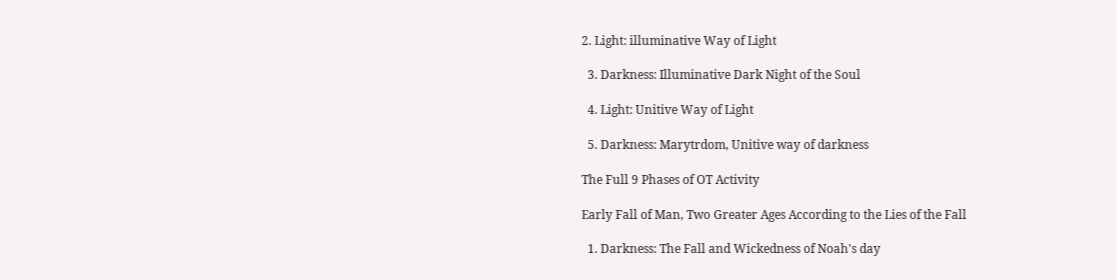2. Light: illuminative Way of Light

  3. Darkness: Illuminative Dark Night of the Soul

  4. Light: Unitive Way of Light

  5. Darkness: Marytrdom, Unitive way of darkness

The Full 9 Phases of OT Activity

Early Fall of Man, Two Greater Ages According to the Lies of the Fall

  1. Darkness: The Fall and Wickedness of Noah's day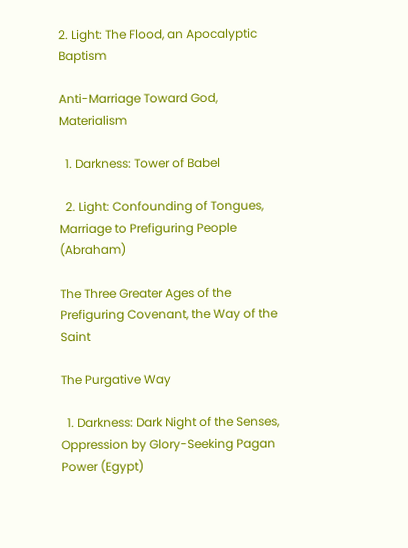2. Light: The Flood, an Apocalyptic Baptism

Anti-Marriage Toward God, Materialism

  1. Darkness: Tower of Babel

  2. Light: Confounding of Tongues, Marriage to Prefiguring People (Abraham)

The Three Greater Ages of the Prefiguring Covenant, the Way of the Saint

The Purgative Way

  1. Darkness: Dark Night of the Senses, Oppression by Glory-Seeking Pagan Power (Egypt)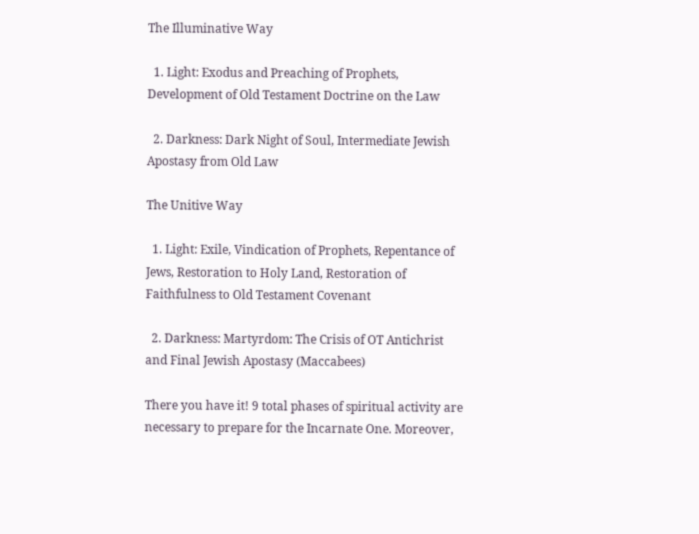The Illuminative Way

  1. Light: Exodus and Preaching of Prophets, Development of Old Testament Doctrine on the Law

  2. Darkness: Dark Night of Soul, Intermediate Jewish Apostasy from Old Law

The Unitive Way

  1. Light: Exile, Vindication of Prophets, Repentance of Jews, Restoration to Holy Land, Restoration of Faithfulness to Old Testament Covenant

  2. Darkness: Martyrdom: The Crisis of OT Antichrist and Final Jewish Apostasy (Maccabees)

There you have it! 9 total phases of spiritual activity are necessary to prepare for the Incarnate One. Moreover,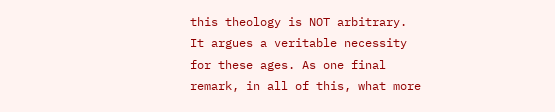this theology is NOT arbitrary. It argues a veritable necessity for these ages. As one final remark, in all of this, what more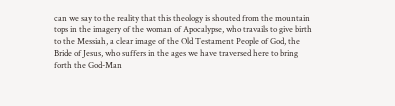can we say to the reality that this theology is shouted from the mountain tops in the imagery of the woman of Apocalypse, who travails to give birth to the Messiah, a clear image of the Old Testament People of God, the Bride of Jesus, who suffers in the ages we have traversed here to bring forth the God-Man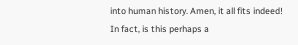into human history. Amen, it all fits indeed! In fact, is this perhaps a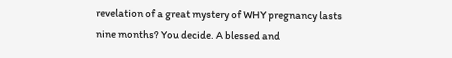revelation of a great mystery of WHY pregnancy lasts nine months? You decide. A blessed and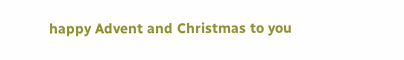happy Advent and Christmas to you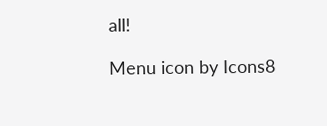all!

Menu icon by Icons8